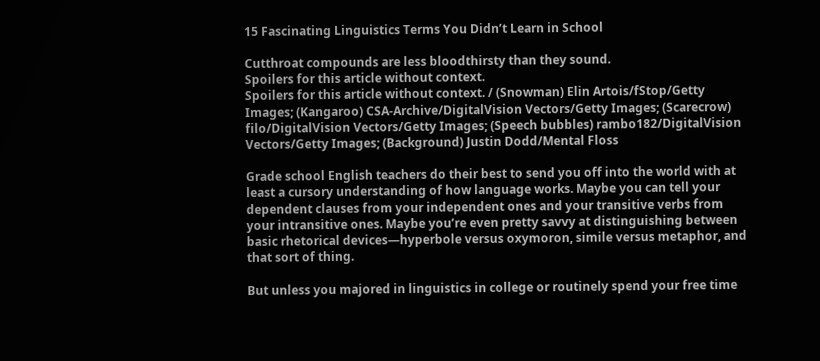15 Fascinating Linguistics Terms You Didn’t Learn in School

Cutthroat compounds are less bloodthirsty than they sound.
Spoilers for this article without context.
Spoilers for this article without context. / (Snowman) Elin Artois/fStop/Getty Images; (Kangaroo) CSA-Archive/DigitalVision Vectors/Getty Images; (Scarecrow) filo/DigitalVision Vectors/Getty Images; (Speech bubbles) rambo182/DigitalVision Vectors/Getty Images; (Background) Justin Dodd/Mental Floss

Grade school English teachers do their best to send you off into the world with at least a cursory understanding of how language works. Maybe you can tell your dependent clauses from your independent ones and your transitive verbs from your intransitive ones. Maybe you’re even pretty savvy at distinguishing between basic rhetorical devices—hyperbole versus oxymoron, simile versus metaphor, and that sort of thing.

But unless you majored in linguistics in college or routinely spend your free time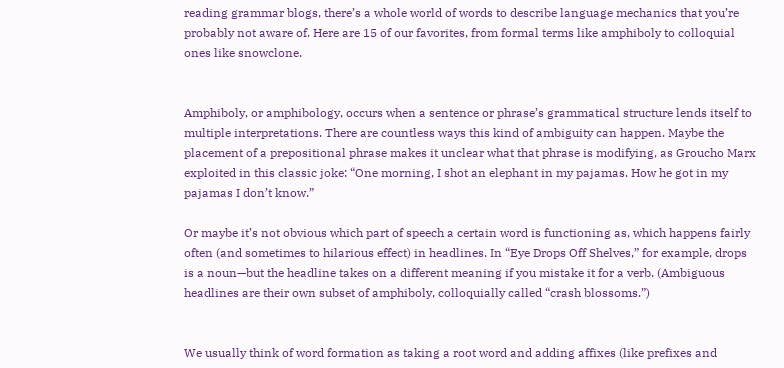reading grammar blogs, there’s a whole world of words to describe language mechanics that you’re probably not aware of. Here are 15 of our favorites, from formal terms like amphiboly to colloquial ones like snowclone.


Amphiboly, or amphibology, occurs when a sentence or phrase’s grammatical structure lends itself to multiple interpretations. There are countless ways this kind of ambiguity can happen. Maybe the placement of a prepositional phrase makes it unclear what that phrase is modifying, as Groucho Marx exploited in this classic joke: “One morning, I shot an elephant in my pajamas. How he got in my pajamas I don’t know.”

Or maybe it’s not obvious which part of speech a certain word is functioning as, which happens fairly often (and sometimes to hilarious effect) in headlines. In “Eye Drops Off Shelves,” for example, drops is a noun—but the headline takes on a different meaning if you mistake it for a verb. (Ambiguous headlines are their own subset of amphiboly, colloquially called “crash blossoms.”)


We usually think of word formation as taking a root word and adding affixes (like prefixes and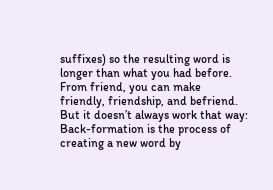suffixes) so the resulting word is longer than what you had before. From friend, you can make friendly, friendship, and befriend. But it doesn’t always work that way: Back-formation is the process of creating a new word by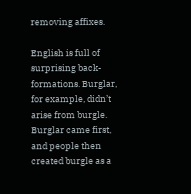removing affixes.

English is full of surprising back-formations. Burglar, for example, didn’t arise from burgle. Burglar came first, and people then created burgle as a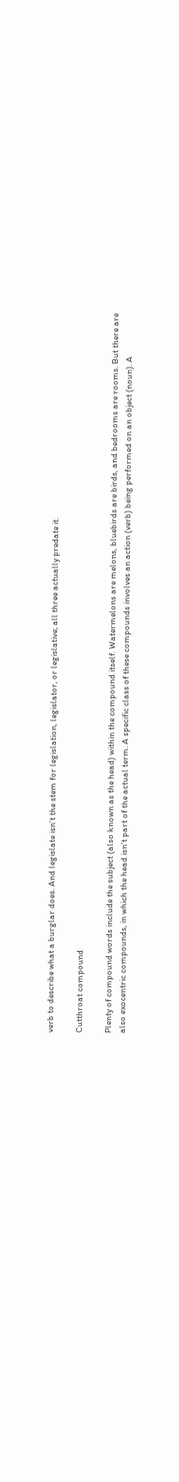verb to describe what a burglar does. And legislate isn’t the stem for legislation, legislator, or legislative; all three actually predate it.

Cutthroat compound

Plenty of compound words include the subject (also known as the head) within the compound itself. Watermelons are melons, bluebirds are birds, and bedrooms are rooms. But there are also exocentric compounds, in which the head isn’t part of the actual term. A specific class of these compounds involves an action (verb) being performed on an object (noun). A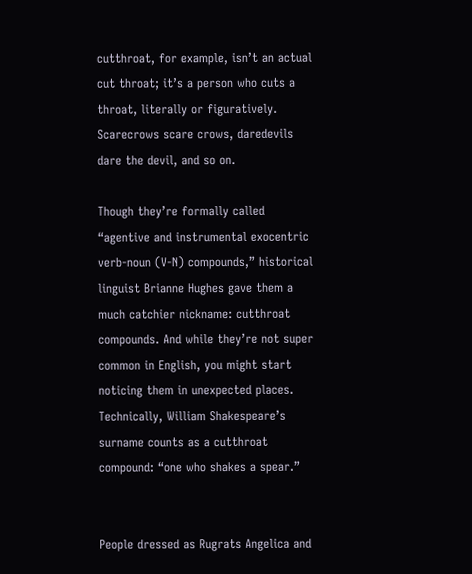cutthroat, for example, isn’t an actual cut throat; it’s a person who cuts a throat, literally or figuratively. Scarecrows scare crows, daredevils dare the devil, and so on.

Though they’re formally called “agentive and instrumental exocentric verb-noun (V-N) compounds,” historical linguist Brianne Hughes gave them a much catchier nickname: cutthroat compounds. And while they’re not super common in English, you might start noticing them in unexpected places. Technically, William Shakespeare’s surname counts as a cutthroat compound: “one who shakes a spear.”


People dressed as Rugrats Angelica and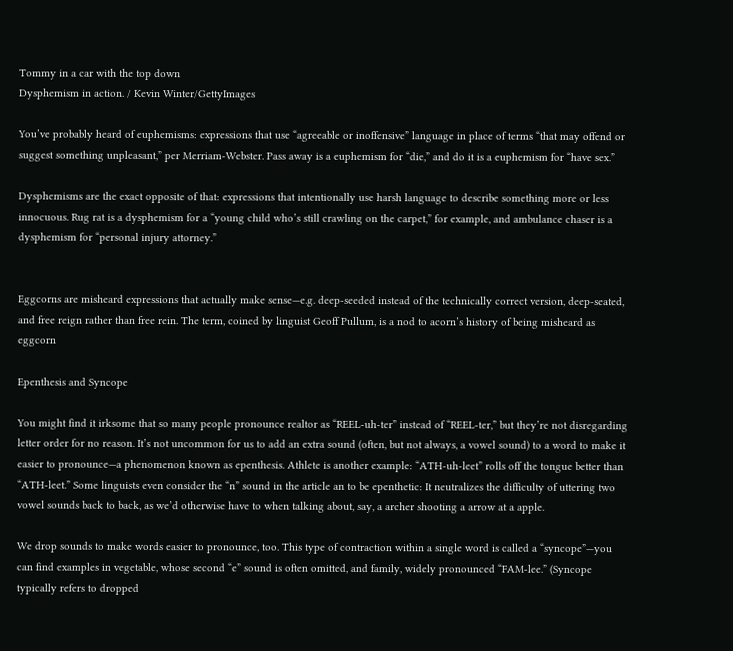Tommy in a car with the top down
Dysphemism in action. / Kevin Winter/GettyImages

You’ve probably heard of euphemisms: expressions that use “agreeable or inoffensive” language in place of terms “that may offend or suggest something unpleasant,” per Merriam-Webster. Pass away is a euphemism for “die,” and do it is a euphemism for “have sex.”

Dysphemisms are the exact opposite of that: expressions that intentionally use harsh language to describe something more or less innocuous. Rug rat is a dysphemism for a “young child who’s still crawling on the carpet,” for example, and ambulance chaser is a dysphemism for “personal injury attorney.”


Eggcorns are misheard expressions that actually make sense—e.g. deep-seeded instead of the technically correct version, deep-seated, and free reign rather than free rein. The term, coined by linguist Geoff Pullum, is a nod to acorn’s history of being misheard as eggcorn

Epenthesis and Syncope

You might find it irksome that so many people pronounce realtor as “REEL-uh-ter” instead of “REEL-ter,” but they’re not disregarding letter order for no reason. It’s not uncommon for us to add an extra sound (often, but not always, a vowel sound) to a word to make it easier to pronounce—a phenomenon known as epenthesis. Athlete is another example: “ATH-uh-leet” rolls off the tongue better than “ATH-leet.” Some linguists even consider the “n” sound in the article an to be epenthetic: It neutralizes the difficulty of uttering two vowel sounds back to back, as we’d otherwise have to when talking about, say, a archer shooting a arrow at a apple.

We drop sounds to make words easier to pronounce, too. This type of contraction within a single word is called a “syncope”—you can find examples in vegetable, whose second “e” sound is often omitted, and family, widely pronounced “FAM-lee.” (Syncope typically refers to dropped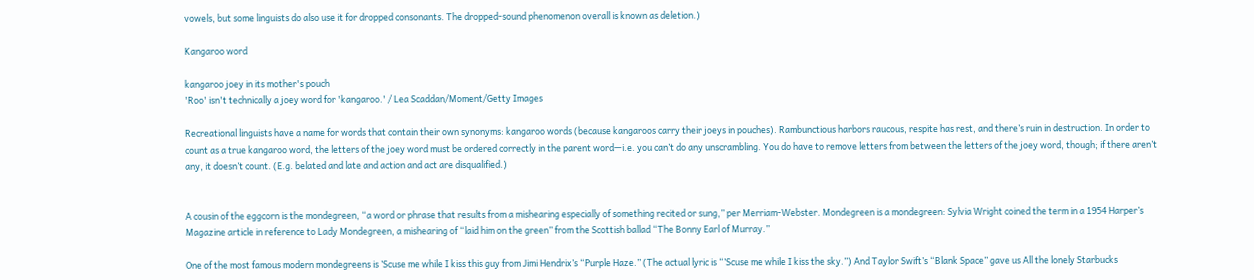vowels, but some linguists do also use it for dropped consonants. The dropped-sound phenomenon overall is known as deletion.)

Kangaroo word

kangaroo joey in its mother's pouch
'Roo' isn't technically a joey word for 'kangaroo.' / Lea Scaddan/Moment/Getty Images

Recreational linguists have a name for words that contain their own synonyms: kangaroo words (because kangaroos carry their joeys in pouches). Rambunctious harbors raucous, respite has rest, and there’s ruin in destruction. In order to count as a true kangaroo word, the letters of the joey word must be ordered correctly in the parent word—i.e. you can’t do any unscrambling. You do have to remove letters from between the letters of the joey word, though; if there aren’t any, it doesn’t count. (E.g. belated and late and action and act are disqualified.)


A cousin of the eggcorn is the mondegreen, “a word or phrase that results from a mishearing especially of something recited or sung,” per Merriam-Webster. Mondegreen is a mondegreen: Sylvia Wright coined the term in a 1954 Harper’s Magazine article in reference to Lady Mondegreen, a mishearing of “laid him on the green” from the Scottish ballad “The Bonny Earl of Murray.”

One of the most famous modern mondegreens is ’Scuse me while I kiss this guy from Jimi Hendrix’s “Purple Haze.” (The actual lyric is “’Scuse me while I kiss the sky.”) And Taylor Swift’s “Blank Space” gave us All the lonely Starbucks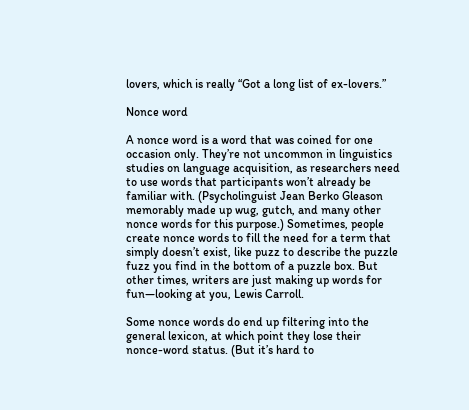lovers, which is really “Got a long list of ex-lovers.”

Nonce word

A nonce word is a word that was coined for one occasion only. They’re not uncommon in linguistics studies on language acquisition, as researchers need to use words that participants won’t already be familiar with. (Psycholinguist Jean Berko Gleason memorably made up wug, gutch, and many other nonce words for this purpose.) Sometimes, people create nonce words to fill the need for a term that simply doesn’t exist, like puzz to describe the puzzle fuzz you find in the bottom of a puzzle box. But other times, writers are just making up words for fun—looking at you, Lewis Carroll.

Some nonce words do end up filtering into the general lexicon, at which point they lose their nonce-word status. (But it’s hard to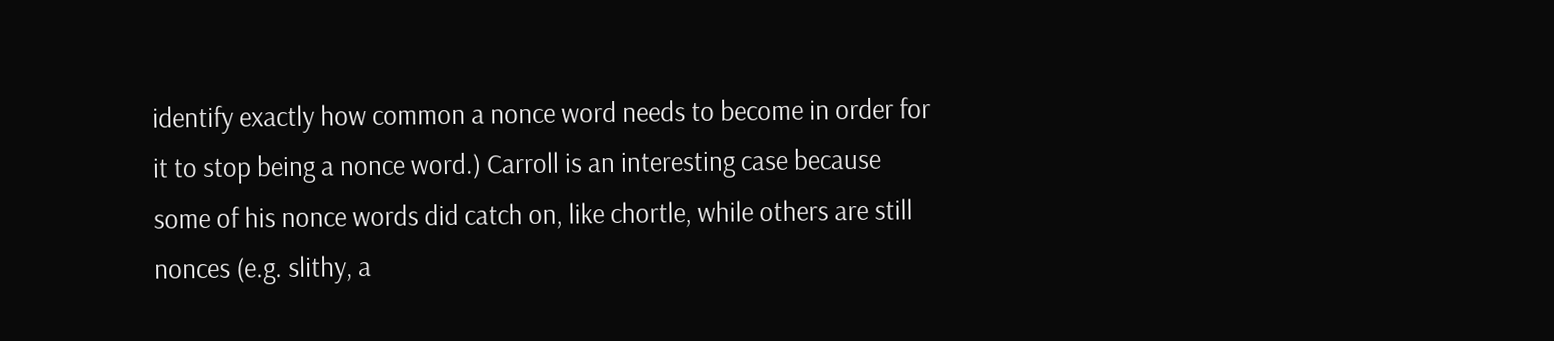identify exactly how common a nonce word needs to become in order for it to stop being a nonce word.) Carroll is an interesting case because some of his nonce words did catch on, like chortle, while others are still nonces (e.g. slithy, a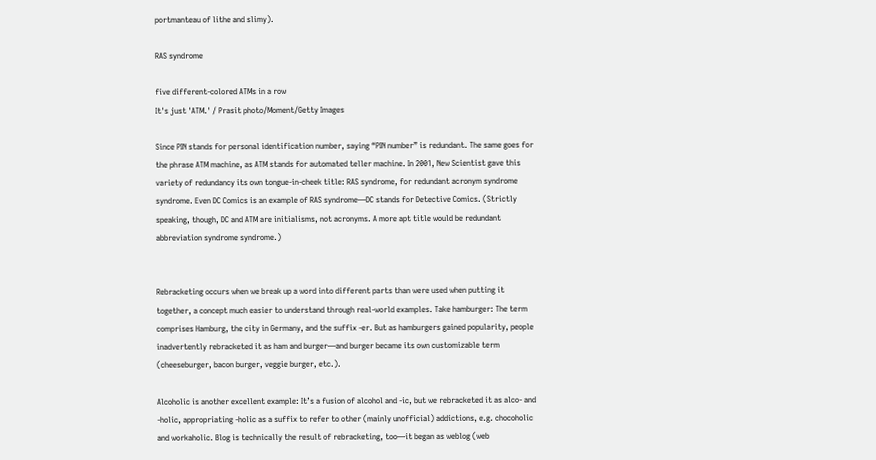portmanteau of lithe and slimy).

RAS syndrome

five different-colored ATMs in a row
It's just 'ATM.' / Prasit photo/Moment/Getty Images

Since PIN stands for personal identification number, saying “PIN number” is redundant. The same goes for the phrase ATM machine, as ATM stands for automated teller machine. In 2001, New Scientist gave this variety of redundancy its own tongue-in-cheek title: RAS syndrome, for redundant acronym syndrome syndrome. Even DC Comics is an example of RAS syndrome—DC stands for Detective Comics. (Strictly speaking, though, DC and ATM are initialisms, not acronyms. A more apt title would be redundant abbreviation syndrome syndrome.)


Rebracketing occurs when we break up a word into different parts than were used when putting it together, a concept much easier to understand through real-world examples. Take hamburger: The term comprises Hamburg, the city in Germany, and the suffix -er. But as hamburgers gained popularity, people inadvertently rebracketed it as ham and burger—and burger became its own customizable term (cheeseburger, bacon burger, veggie burger, etc.).

Alcoholic is another excellent example: It’s a fusion of alcohol and -ic, but we rebracketed it as alco- and -holic, appropriating -holic as a suffix to refer to other (mainly unofficial) addictions, e.g. chocoholic and workaholic. Blog is technically the result of rebracketing, too—it began as weblog (web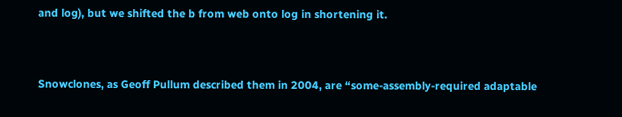and log), but we shifted the b from web onto log in shortening it.


Snowclones, as Geoff Pullum described them in 2004, are “some-assembly-required adaptable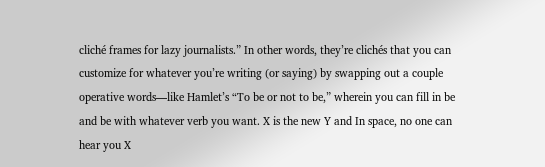cliché frames for lazy journalists.” In other words, they’re clichés that you can customize for whatever you’re writing (or saying) by swapping out a couple operative words—like Hamlet’s “To be or not to be,” wherein you can fill in be and be with whatever verb you want. X is the new Y and In space, no one can hear you X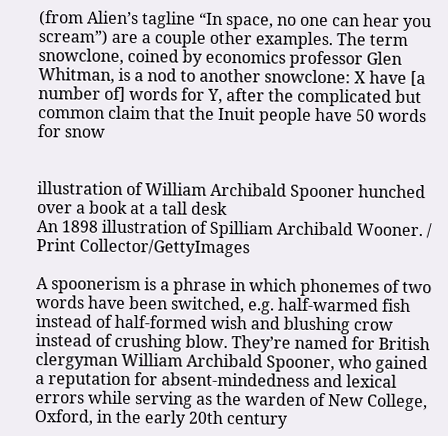(from Alien’s tagline “In space, no one can hear you scream”) are a couple other examples. The term snowclone, coined by economics professor Glen Whitman, is a nod to another snowclone: X have [a number of] words for Y, after the complicated but common claim that the Inuit people have 50 words for snow


illustration of William Archibald Spooner hunched over a book at a tall desk
An 1898 illustration of Spilliam Archibald Wooner. / Print Collector/GettyImages

A spoonerism is a phrase in which phonemes of two words have been switched, e.g. half-warmed fish instead of half-formed wish and blushing crow instead of crushing blow. They’re named for British clergyman William Archibald Spooner, who gained a reputation for absent-mindedness and lexical errors while serving as the warden of New College, Oxford, in the early 20th century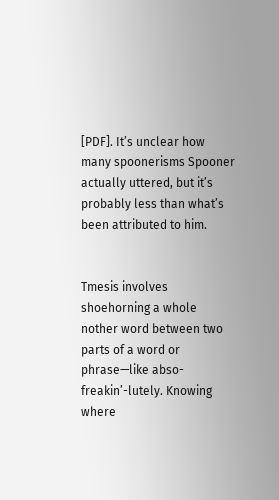[PDF]. It’s unclear how many spoonerisms Spooner actually uttered, but it’s probably less than what’s been attributed to him.


Tmesis involves shoehorning a whole nother word between two parts of a word or phrase—like abso-freakin’-lutely. Knowing where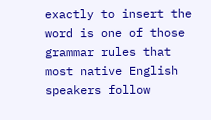exactly to insert the word is one of those grammar rules that most native English speakers follow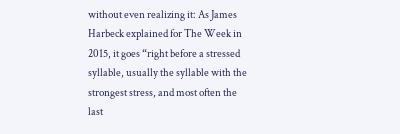without even realizing it: As James Harbeck explained for The Week in 2015, it goes “right before a stressed syllable, usually the syllable with the strongest stress, and most often the last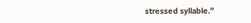stressed syllable.”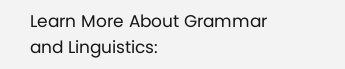Learn More About Grammar and Linguistics: